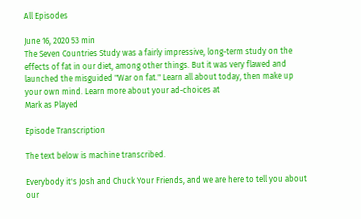All Episodes

June 16, 2020 53 min
The Seven Countries Study was a fairly impressive, long-term study on the effects of fat in our diet, among other things. But it was very flawed and launched the misguided "War on fat." Learn all about today, then make up your own mind. Learn more about your ad-choices at
Mark as Played

Episode Transcription

The text below is machine transcribed.

Everybody it's Josh and Chuck Your Friends, and we are here to tell you about our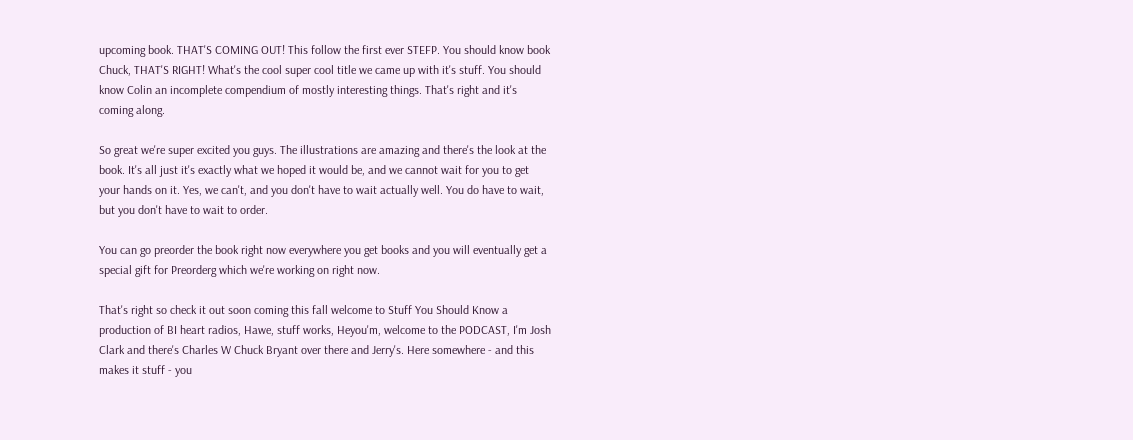upcoming book. THAT'S COMING OUT! This follow the first ever STEFP. You should know book Chuck, THAT'S RIGHT! What's the cool super cool title we came up with it's stuff. You should know Colin an incomplete compendium of mostly interesting things. That's right and it's coming along.

So great we're super excited you guys. The illustrations are amazing and there's the look at the book. It's all just it's exactly what we hoped it would be, and we cannot wait for you to get your hands on it. Yes, we can't, and you don't have to wait actually well. You do have to wait, but you don't have to wait to order.

You can go preorder the book right now everywhere you get books and you will eventually get a special gift for Preorderg which we're working on right now.

That's right so check it out soon coming this fall welcome to Stuff You Should Know a production of BI heart radios, Hawe, stuff works, Heyou'm, welcome to the PODCAST, I'm Josh Clark and there's Charles W Chuck Bryant over there and Jerry's. Here somewhere - and this makes it stuff - you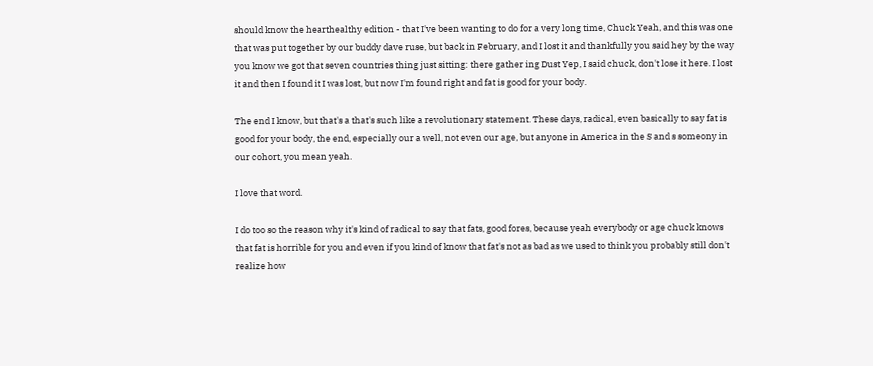should know the hearthealthy edition - that I've been wanting to do for a very long time, Chuck Yeah, and this was one that was put together by our buddy dave ruse, but back in February, and I lost it and thankfully you said hey by the way you know we got that seven countries thing just sitting: there gather ing Dust Yep, I said chuck, don't lose it here. I lost it and then I found it I was lost, but now I'm found right and fat is good for your body.

The end I know, but that's a that's such like a revolutionary statement. These days, radical, even basically to say fat is good for your body, the end, especially our a well, not even our age, but anyone in America in the S and s someony in our cohort, you mean yeah.

I love that word.

I do too so the reason why it's kind of radical to say that fats, good fores, because yeah everybody or age chuck knows that fat is horrible for you and even if you kind of know that fat's not as bad as we used to think you probably still don't realize how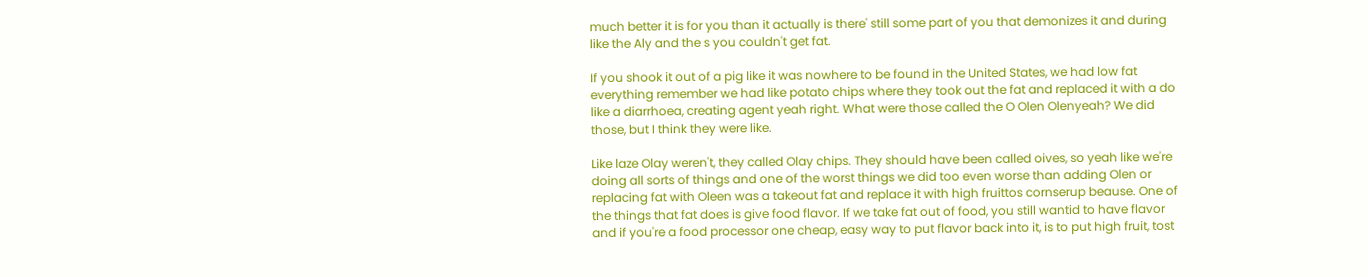much better it is for you than it actually is there' still some part of you that demonizes it and during like the Aly and the s you couldn't get fat.

If you shook it out of a pig like it was nowhere to be found in the United States, we had low fat everything remember we had like potato chips where they took out the fat and replaced it with a do like a diarrhoea, creating agent yeah right. What were those called the O Olen Olenyeah? We did those, but I think they were like.

Like laze Olay weren't, they called Olay chips. They should have been called oives, so yeah like we're doing all sorts of things and one of the worst things we did too even worse than adding Olen or replacing fat with Oleen was a takeout fat and replace it with high fruittos cornserup beause. One of the things that fat does is give food flavor. If we take fat out of food, you still wantid to have flavor and if you're a food processor one cheap, easy way to put flavor back into it, is to put high fruit, tost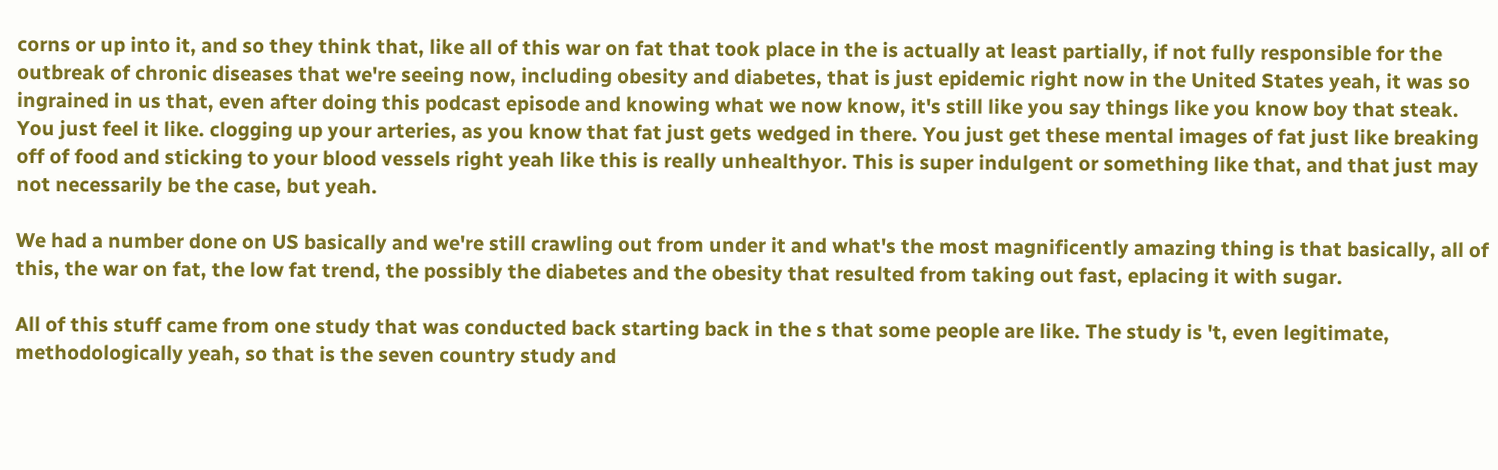corns or up into it, and so they think that, like all of this war on fat that took place in the is actually at least partially, if not fully responsible for the outbreak of chronic diseases that we're seeing now, including obesity and diabetes, that is just epidemic right now in the United States yeah, it was so ingrained in us that, even after doing this podcast episode and knowing what we now know, it's still like you say things like you know boy that steak. You just feel it like. clogging up your arteries, as you know that fat just gets wedged in there. You just get these mental images of fat just like breaking off of food and sticking to your blood vessels right yeah like this is really unhealthyor. This is super indulgent or something like that, and that just may not necessarily be the case, but yeah.

We had a number done on US basically and we're still crawling out from under it and what's the most magnificently amazing thing is that basically, all of this, the war on fat, the low fat trend, the possibly the diabetes and the obesity that resulted from taking out fast, eplacing it with sugar.

All of this stuff came from one study that was conducted back starting back in the s that some people are like. The study is 't, even legitimate, methodologically yeah, so that is the seven country study and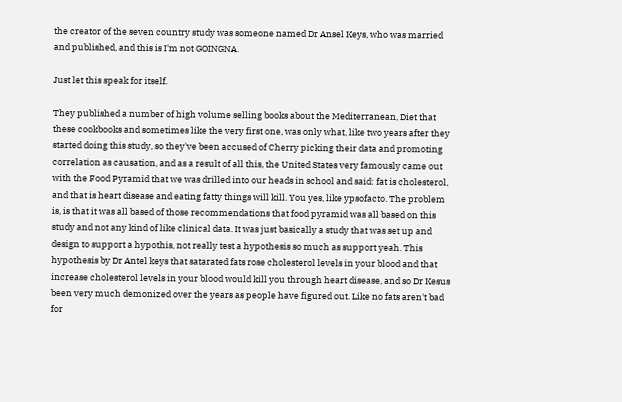the creator of the seven country study was someone named Dr Ansel Keys, who was married and published, and this is I'm not GOINGNA.

Just let this speak for itself.

They published a number of high volume selling books about the Mediterranean, Diet that these cookbooks and sometimes like the very first one, was only what, like two years after they started doing this study, so they've been accused of Cherry picking their data and promoting correlation as causation, and as a result of all this, the United States very famously came out with the Food Pyramid that we was drilled into our heads in school and said: fat is cholesterol, and that is heart disease and eating fatty things will kill. You yes, like ypsofacto. The problem is, is that it was all based of those recommendations that food pyramid was all based on this study and not any kind of like clinical data. It was just basically a study that was set up and design to support a hypothis, not really test a hypothesis so much as support yeah. This hypothesis by Dr Antel keys that satarated fats rose cholesterol levels in your blood and that increase cholesterol levels in your blood would kill you through heart disease, and so Dr Kesus been very much demonized over the years as people have figured out. Like no fats aren't bad for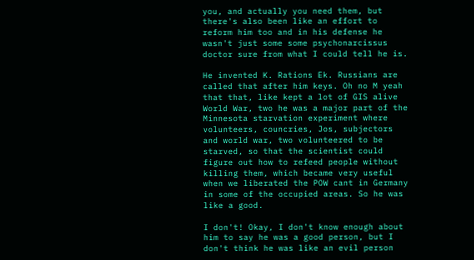you, and actually you need them, but there's also been like an effort to reform him too and in his defense he wasn't just some some psychonarcissus doctor sure from what I could tell he is.

He invented K. Rations Ek. Russians are called that after him keys. Oh no M yeah that that, like kept a lot of GIS alive World War, two he was a major part of the Minnesota starvation experiment where volunteers, councries, Jos, subjectors and world war, two volunteered to be starved, so that the scientist could figure out how to refeed people without killing them, which became very useful when we liberated the POW cant in Germany in some of the occupied areas. So he was like a good.

I don't! Okay, I don't know enough about him to say he was a good person, but I don't think he was like an evil person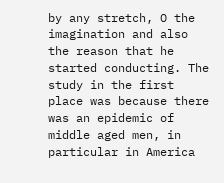by any stretch, O the imagination and also the reason that he started conducting. The study in the first place was because there was an epidemic of middle aged men, in particular in America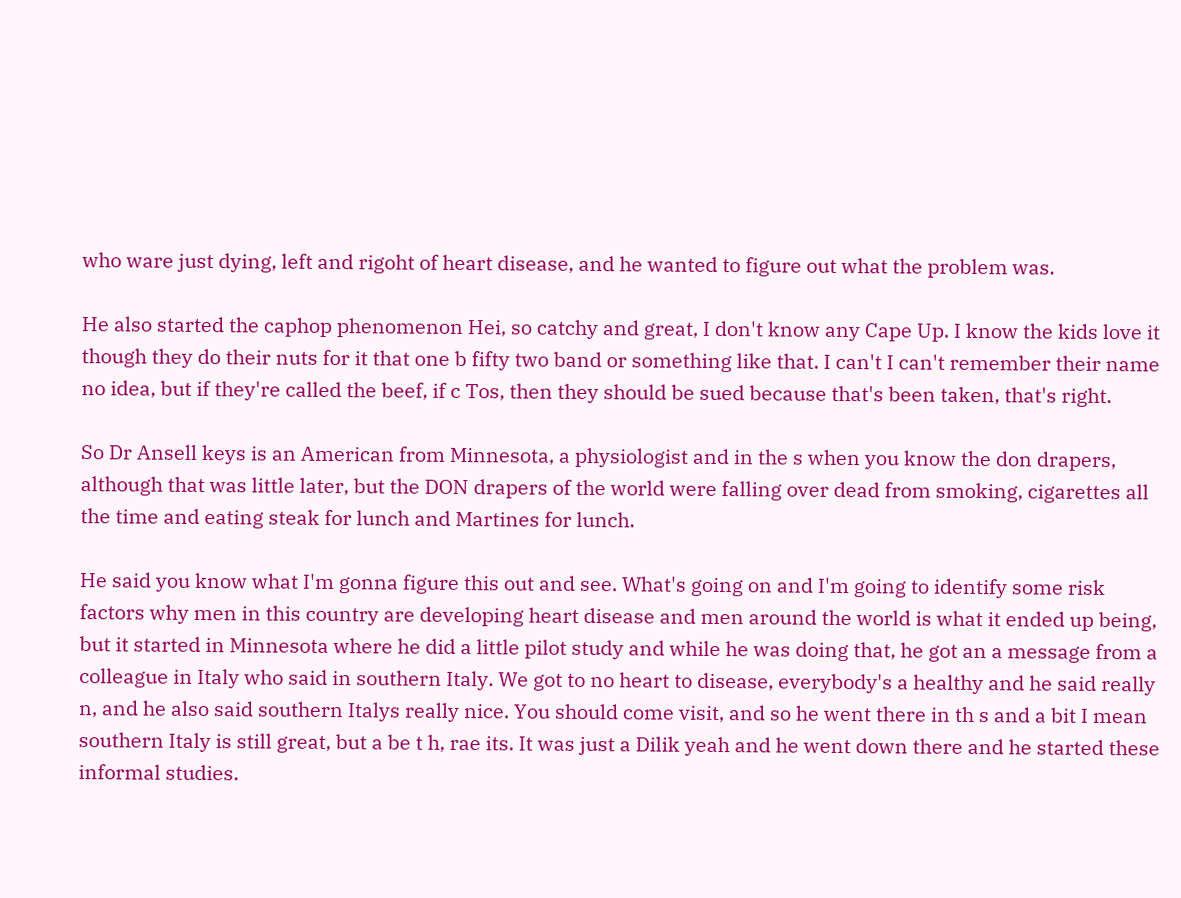who ware just dying, left and rigoht of heart disease, and he wanted to figure out what the problem was.

He also started the caphop phenomenon Hei, so catchy and great, I don't know any Cape Up. I know the kids love it though they do their nuts for it that one b fifty two band or something like that. I can't I can't remember their name no idea, but if they're called the beef, if c Tos, then they should be sued because that's been taken, that's right.

So Dr Ansell keys is an American from Minnesota, a physiologist and in the s when you know the don drapers, although that was little later, but the DON drapers of the world were falling over dead from smoking, cigarettes all the time and eating steak for lunch and Martines for lunch.

He said you know what I'm gonna figure this out and see. What's going on and I'm going to identify some risk factors why men in this country are developing heart disease and men around the world is what it ended up being, but it started in Minnesota where he did a little pilot study and while he was doing that, he got an a message from a colleague in Italy who said in southern Italy. We got to no heart to disease, everybody's a healthy and he said really n, and he also said southern Italys really nice. You should come visit, and so he went there in th s and a bit I mean southern Italy is still great, but a be t h, rae its. It was just a Dilik yeah and he went down there and he started these informal studies.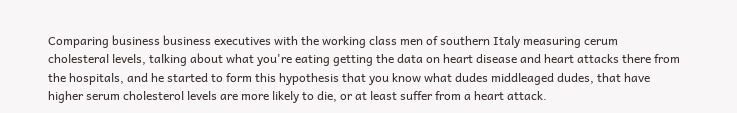Comparing business business executives with the working class men of southern Italy measuring cerum cholesteral levels, talking about what you're eating getting the data on heart disease and heart attacks there from the hospitals, and he started to form this hypothesis that you know what dudes middleaged dudes, that have higher serum cholesterol levels are more likely to die, or at least suffer from a heart attack.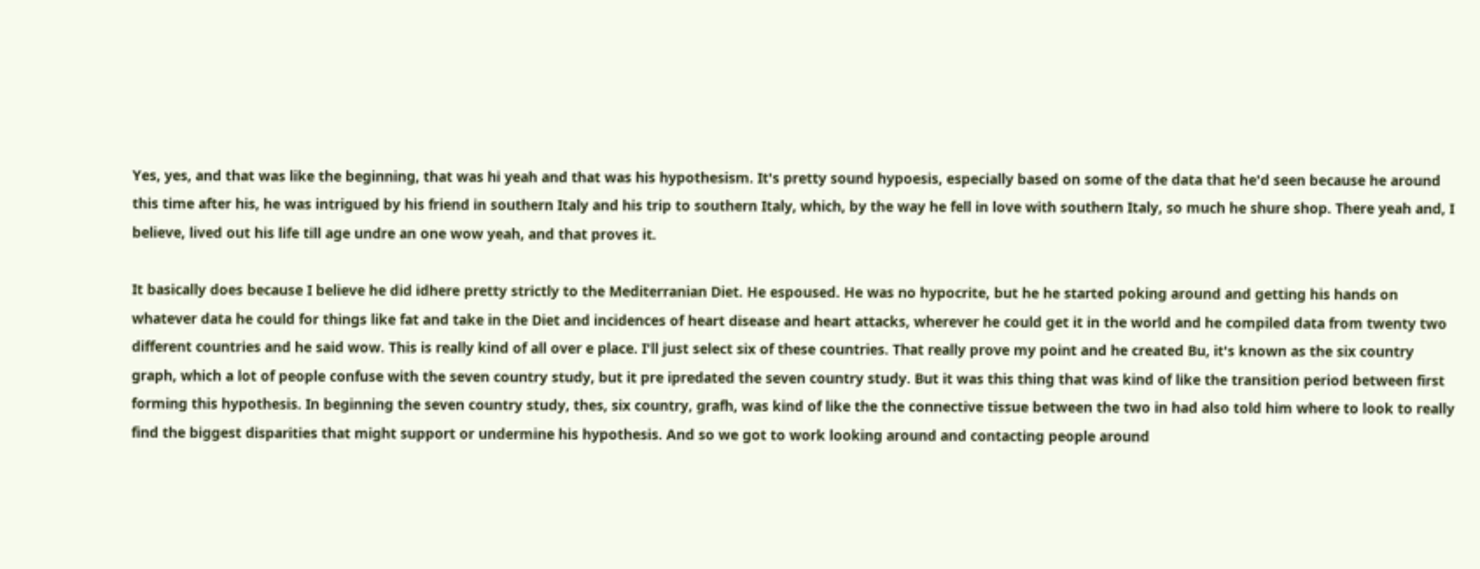Yes, yes, and that was like the beginning, that was hi yeah and that was his hypothesism. It's pretty sound hypoesis, especially based on some of the data that he'd seen because he around this time after his, he was intrigued by his friend in southern Italy and his trip to southern Italy, which, by the way he fell in love with southern Italy, so much he shure shop. There yeah and, I believe, lived out his life till age undre an one wow yeah, and that proves it.

It basically does because I believe he did idhere pretty strictly to the Mediterranian Diet. He espoused. He was no hypocrite, but he he started poking around and getting his hands on whatever data he could for things like fat and take in the Diet and incidences of heart disease and heart attacks, wherever he could get it in the world and he compiled data from twenty two different countries and he said wow. This is really kind of all over e place. I'll just select six of these countries. That really prove my point and he created Bu, it's known as the six country graph, which a lot of people confuse with the seven country study, but it pre ipredated the seven country study. But it was this thing that was kind of like the transition period between first forming this hypothesis. In beginning the seven country study, thes, six country, grafh, was kind of like the the connective tissue between the two in had also told him where to look to really find the biggest disparities that might support or undermine his hypothesis. And so we got to work looking around and contacting people around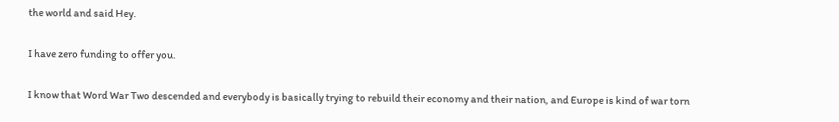the world and said Hey.

I have zero funding to offer you.

I know that Word War Two descended and everybody is basically trying to rebuild their economy and their nation, and Europe is kind of war torn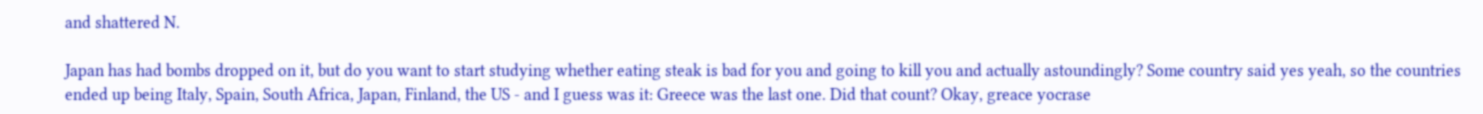and shattered N.

Japan has had bombs dropped on it, but do you want to start studying whether eating steak is bad for you and going to kill you and actually astoundingly? Some country said yes yeah, so the countries ended up being Italy, Spain, South Africa, Japan, Finland, the US - and I guess was it: Greece was the last one. Did that count? Okay, greace yocrase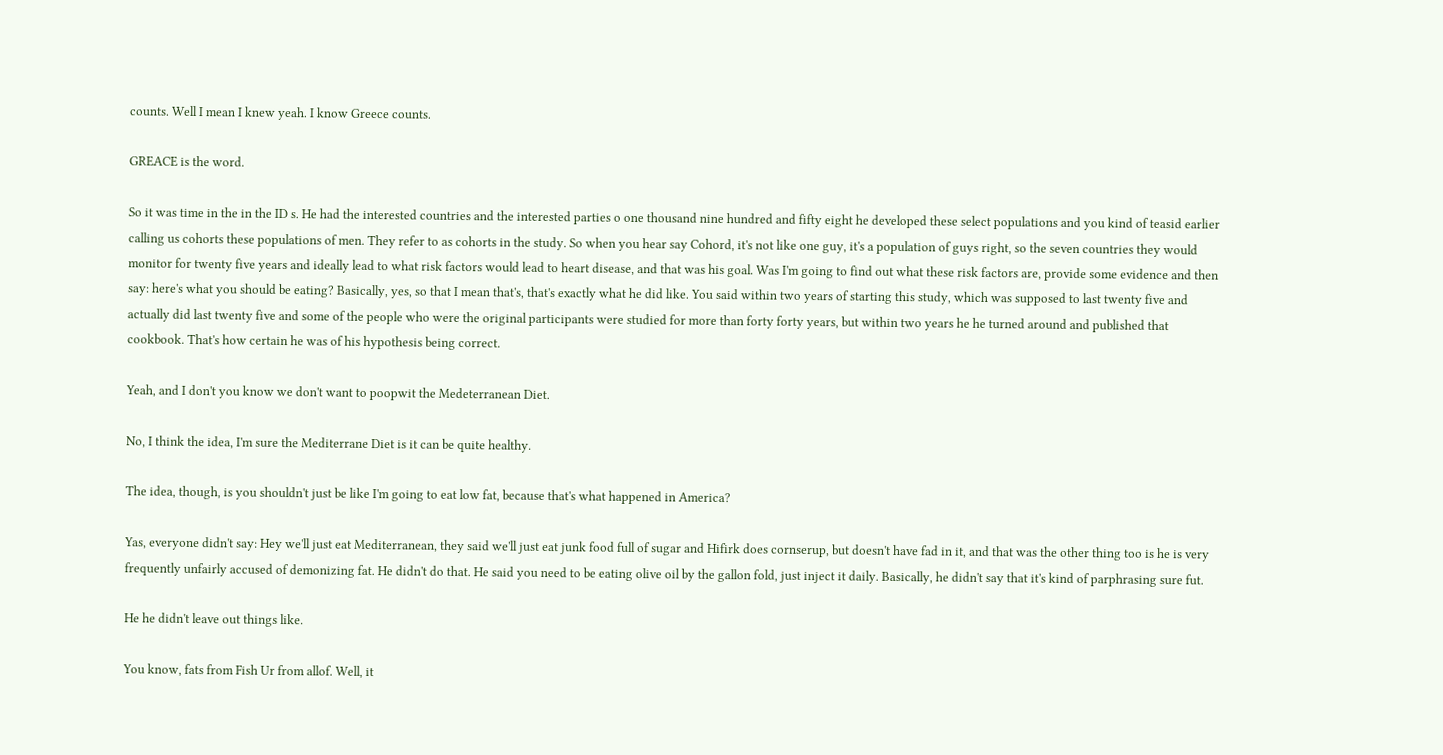counts. Well I mean I knew yeah. I know Greece counts.

GREACE is the word.

So it was time in the in the ID s. He had the interested countries and the interested parties o one thousand nine hundred and fifty eight he developed these select populations and you kind of teasid earlier calling us cohorts these populations of men. They refer to as cohorts in the study. So when you hear say Cohord, it's not like one guy, it's a population of guys right, so the seven countries they would monitor for twenty five years and ideally lead to what risk factors would lead to heart disease, and that was his goal. Was I'm going to find out what these risk factors are, provide some evidence and then say: here's what you should be eating? Basically, yes, so that I mean that's, that's exactly what he did like. You said within two years of starting this study, which was supposed to last twenty five and actually did last twenty five and some of the people who were the original participants were studied for more than forty forty years, but within two years he he turned around and published that cookbook. That's how certain he was of his hypothesis being correct.

Yeah, and I don't you know we don't want to poopwit the Medeterranean Diet.

No, I think the idea, I'm sure the Mediterrane Diet is it can be quite healthy.

The idea, though, is you shouldn't just be like I'm going to eat low fat, because that's what happened in America?

Yas, everyone didn't say: Hey we'll just eat Mediterranean, they said we'll just eat junk food full of sugar and Hifirk does cornserup, but doesn't have fad in it, and that was the other thing too is he is very frequently unfairly accused of demonizing fat. He didn't do that. He said you need to be eating olive oil by the gallon fold, just inject it daily. Basically, he didn't say that it's kind of parphrasing sure fut.

He he didn't leave out things like.

You know, fats from Fish Ur from allof. Well, it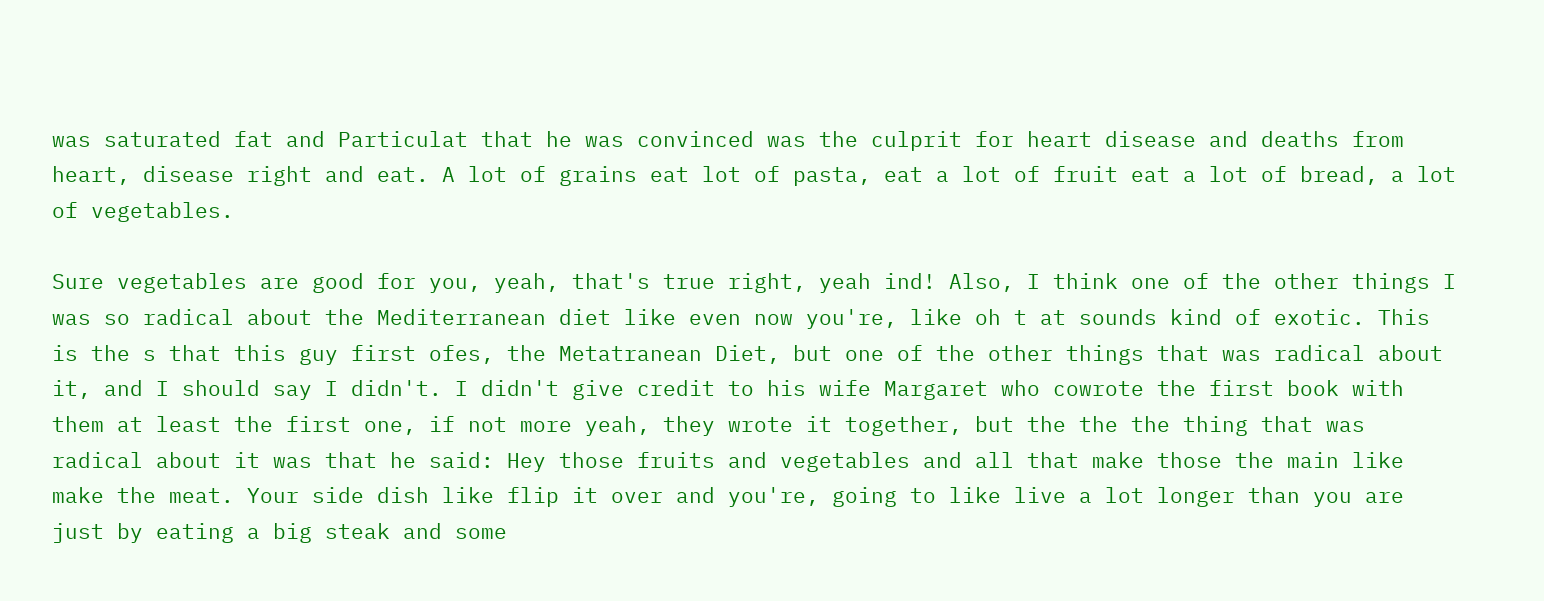was saturated fat and Particulat that he was convinced was the culprit for heart disease and deaths from heart, disease right and eat. A lot of grains eat lot of pasta, eat a lot of fruit eat a lot of bread, a lot of vegetables.

Sure vegetables are good for you, yeah, that's true right, yeah ind! Also, I think one of the other things I was so radical about the Mediterranean diet like even now you're, like oh t at sounds kind of exotic. This is the s that this guy first ofes, the Metatranean Diet, but one of the other things that was radical about it, and I should say I didn't. I didn't give credit to his wife Margaret who cowrote the first book with them at least the first one, if not more yeah, they wrote it together, but the the the thing that was radical about it was that he said: Hey those fruits and vegetables and all that make those the main like make the meat. Your side dish like flip it over and you're, going to like live a lot longer than you are just by eating a big steak and some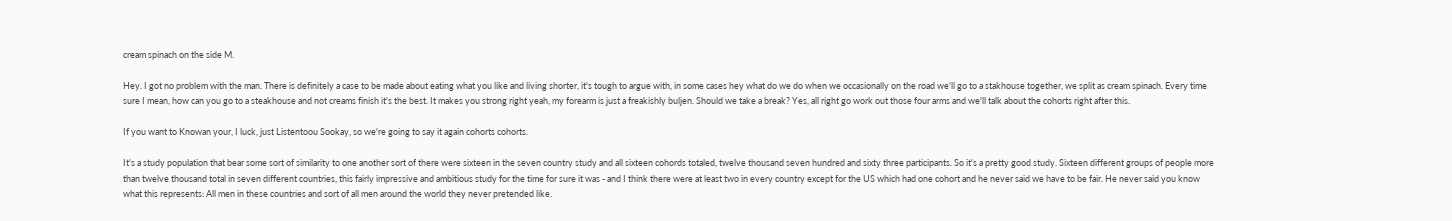cream spinach on the side M.

Hey. I got no problem with the man. There is definitely a case to be made about eating what you like and living shorter, it's tough to argue with, in some cases hey what do we do when we occasionally on the road we'll go to a stakhouse together, we split as cream spinach. Every time sure I mean, how can you go to a steakhouse and not creams finish it's the best. It makes you strong right yeah, my forearm is just a freakishly buljen. Should we take a break? Yes, all right go work out those four arms and we'll talk about the cohorts right after this.

If you want to Knowan your, I luck, just Listentoou Sookay, so we're going to say it again cohorts cohorts.

It's a study population that bear some sort of similarity to one another sort of there were sixteen in the seven country study and all sixteen cohords totaled, twelve thousand seven hundred and sixty three participants. So it's a pretty good study. Sixteen different groups of people more than twelve thousand total in seven different countries, this fairly impressive and ambitious study for the time for sure it was - and I think there were at least two in every country except for the US which had one cohort and he never said we have to be fair. He never said you know what this represents: All men in these countries and sort of all men around the world they never pretended like.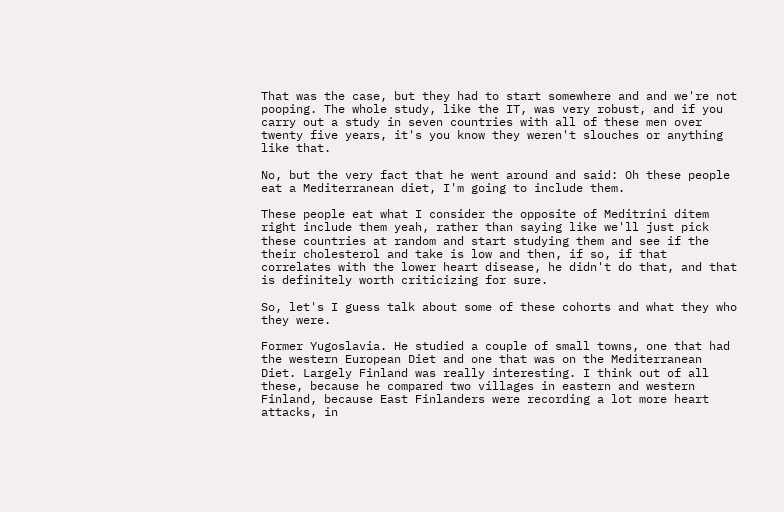That was the case, but they had to start somewhere and and we're not pooping. The whole study, like the IT, was very robust, and if you carry out a study in seven countries with all of these men over twenty five years, it's you know they weren't slouches or anything like that.

No, but the very fact that he went around and said: Oh these people eat a Mediterranean diet, I'm going to include them.

These people eat what I consider the opposite of Meditrini ditem right include them yeah, rather than saying like we'll just pick these countries at random and start studying them and see if the their cholesterol and take is low and then, if so, if that correlates with the lower heart disease, he didn't do that, and that is definitely worth criticizing for sure.

So, let's I guess talk about some of these cohorts and what they who they were.

Former Yugoslavia. He studied a couple of small towns, one that had the western European Diet and one that was on the Mediterranean Diet. Largely Finland was really interesting. I think out of all these, because he compared two villages in eastern and western Finland, because East Finlanders were recording a lot more heart attacks, in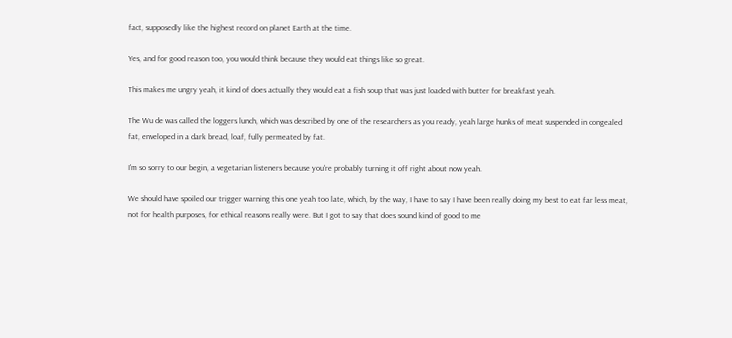fact, supposedly like the highest record on planet Earth at the time.

Yes, and for good reason too, you would think because they would eat things like so great.

This makes me ungry yeah, it kind of does actually they would eat a fish soup that was just loaded with butter for breakfast yeah.

The Wu de was called the loggers lunch, which was described by one of the researchers as you ready, yeah large hunks of meat suspended in congealed fat, enveloped in a dark bread, loaf, fully permeated by fat.

I'm so sorry to our begin, a vegetarian listeners because you're probably turning it off right about now yeah.

We should have spoiled our trigger warning this one yeah too late, which, by the way, I have to say I have been really doing my best to eat far less meat, not for health purposes, for ethical reasons really were. But I got to say that does sound kind of good to me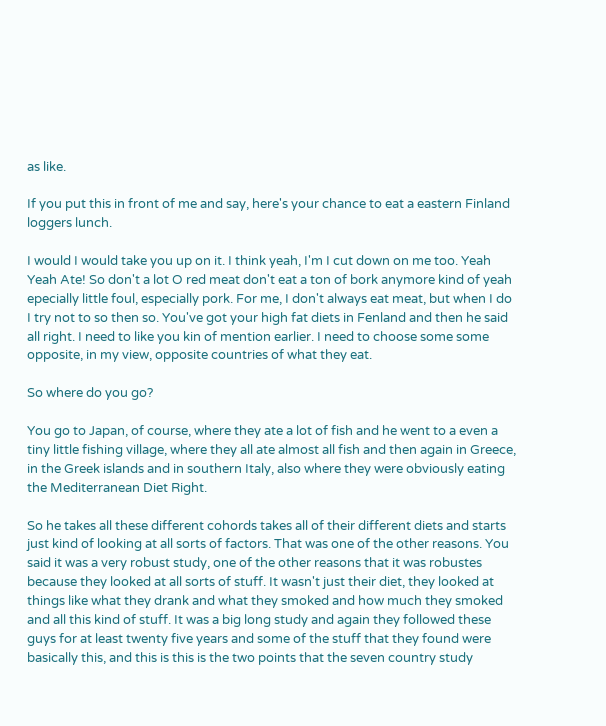as like.

If you put this in front of me and say, here's your chance to eat a eastern Finland loggers lunch.

I would I would take you up on it. I think yeah, I'm I cut down on me too. Yeah Yeah Ate! So don't a lot O red meat don't eat a ton of bork anymore kind of yeah epecially little foul, especially pork. For me, I don't always eat meat, but when I do I try not to so then so. You've got your high fat diets in Fenland and then he said all right. I need to like you kin of mention earlier. I need to choose some some opposite, in my view, opposite countries of what they eat.

So where do you go?

You go to Japan, of course, where they ate a lot of fish and he went to a even a tiny little fishing village, where they all ate almost all fish and then again in Greece, in the Greek islands and in southern Italy, also where they were obviously eating the Mediterranean Diet Right.

So he takes all these different cohords takes all of their different diets and starts just kind of looking at all sorts of factors. That was one of the other reasons. You said it was a very robust study, one of the other reasons that it was robustes because they looked at all sorts of stuff. It wasn't just their diet, they looked at things like what they drank and what they smoked and how much they smoked and all this kind of stuff. It was a big long study and again they followed these guys for at least twenty five years and some of the stuff that they found were basically this, and this is this is the two points that the seven country study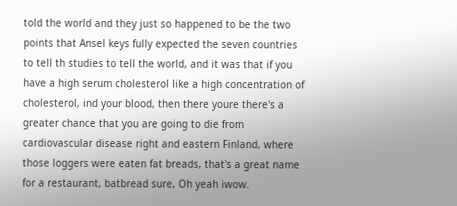told the world and they just so happened to be the two points that Ansel keys fully expected the seven countries to tell th studies to tell the world, and it was that if you have a high serum cholesterol like a high concentration of cholesterol, ind your blood, then there youre there's a greater chance that you are going to die from cardiovascular disease right and eastern Finland, where those loggers were eaten fat breads, that's a great name for a restaurant, batbread sure, Oh yeah iwow.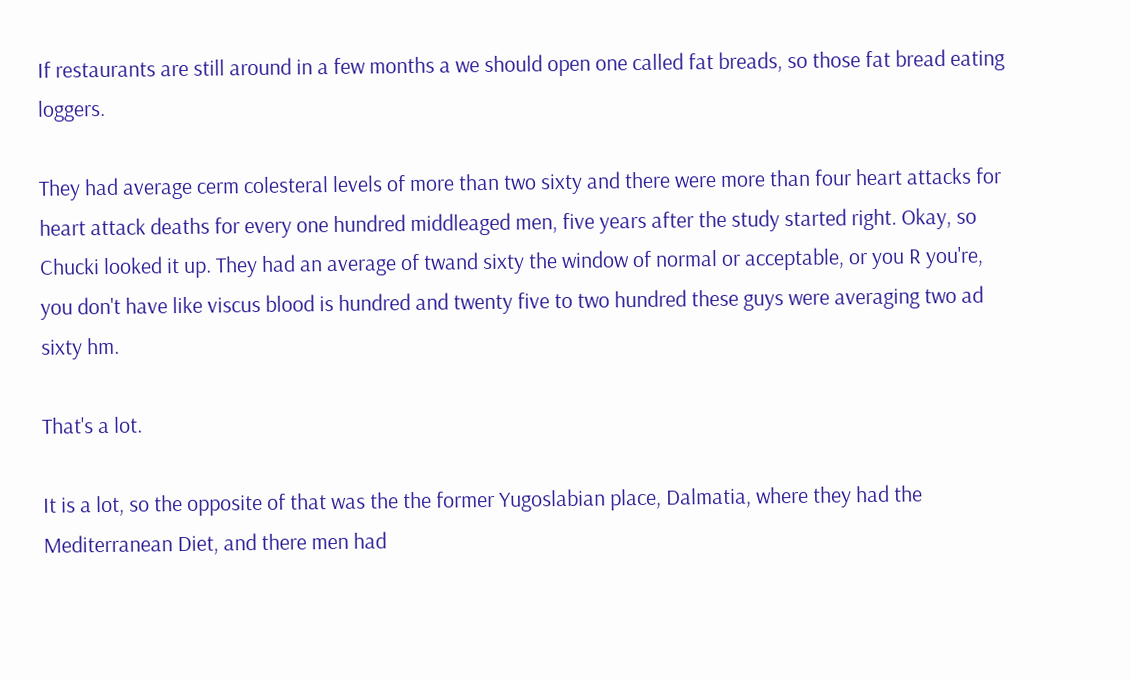If restaurants are still around in a few months a we should open one called fat breads, so those fat bread eating loggers.

They had average cerm colesteral levels of more than two sixty and there were more than four heart attacks for heart attack deaths for every one hundred middleaged men, five years after the study started right. Okay, so Chucki looked it up. They had an average of twand sixty the window of normal or acceptable, or you R you're, you don't have like viscus blood is hundred and twenty five to two hundred these guys were averaging two ad sixty hm.

That's a lot.

It is a lot, so the opposite of that was the the former Yugoslabian place, Dalmatia, where they had the Mediterranean Diet, and there men had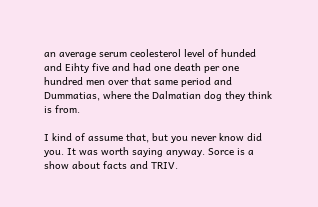an average serum ceolesterol level of hunded and Eihty five and had one death per one hundred men over that same period and Dummatias, where the Dalmatian dog they think is from.

I kind of assume that, but you never know did you. It was worth saying anyway. Sorce is a show about facts and TRIV.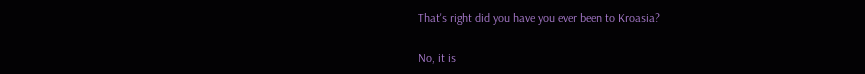That's right did you have you ever been to Kroasia?

No, it is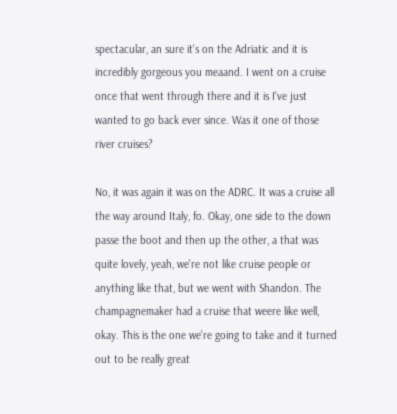spectacular, an sure it's on the Adriatic and it is incredibly gorgeous you meaand. I went on a cruise once that went through there and it is I've just wanted to go back ever since. Was it one of those river cruises?

No, it was again it was on the ADRC. It was a cruise all the way around Italy, fo. Okay, one side to the down passe the boot and then up the other, a that was quite lovely, yeah, we're not like cruise people or anything like that, but we went with Shandon. The champagnemaker had a cruise that weere like well, okay. This is the one we're going to take and it turned out to be really great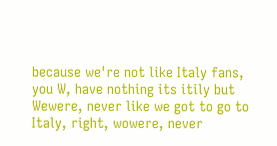because we're not like Italy fans, you W, have nothing its itily but Wewere, never like we got to go to Italy, right, wowere, never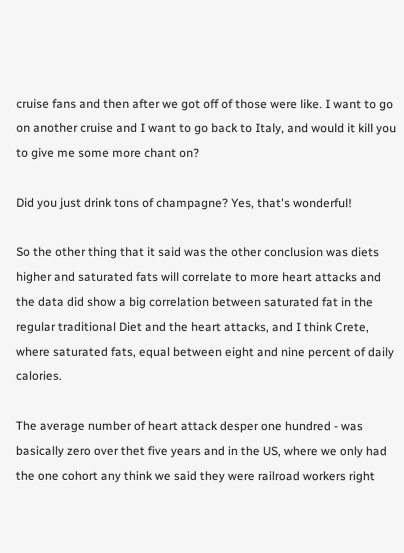cruise fans and then after we got off of those were like. I want to go on another cruise and I want to go back to Italy, and would it kill you to give me some more chant on?

Did you just drink tons of champagne? Yes, that's wonderful!

So the other thing that it said was the other conclusion was diets higher and saturated fats will correlate to more heart attacks and the data did show a big correlation between saturated fat in the regular traditional Diet and the heart attacks, and I think Crete, where saturated fats, equal between eight and nine percent of daily calories.

The average number of heart attack desper one hundred - was basically zero over thet five years and in the US, where we only had the one cohort any think we said they were railroad workers right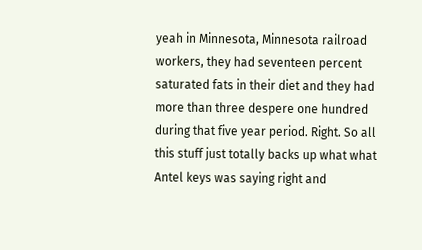yeah in Minnesota, Minnesota railroad workers, they had seventeen percent saturated fats in their diet and they had more than three despere one hundred during that five year period. Right. So all this stuff just totally backs up what what Antel keys was saying right and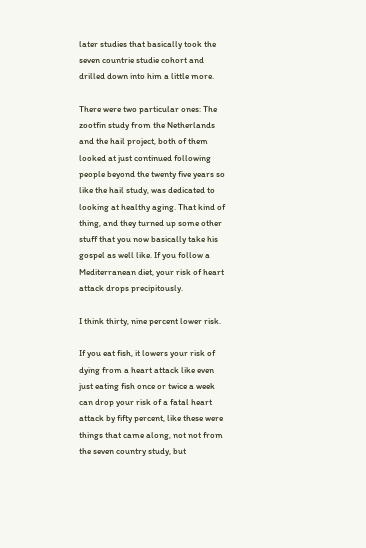later studies that basically took the seven countrie studie cohort and drilled down into him a little more.

There were two particular ones: The zootfin study from the Netherlands and the hail project, both of them looked at just continued following people beyond the twenty five years so like the hail study, was dedicated to looking at healthy aging. That kind of thing, and they turned up some other stuff that you now basically take his gospel as well like. If you follow a Mediterranean diet, your risk of heart attack drops precipitously.

I think thirty, nine percent lower risk.

If you eat fish, it lowers your risk of dying from a heart attack like even just eating fish once or twice a week can drop your risk of a fatal heart attack by fifty percent, like these were things that came along, not not from the seven country study, but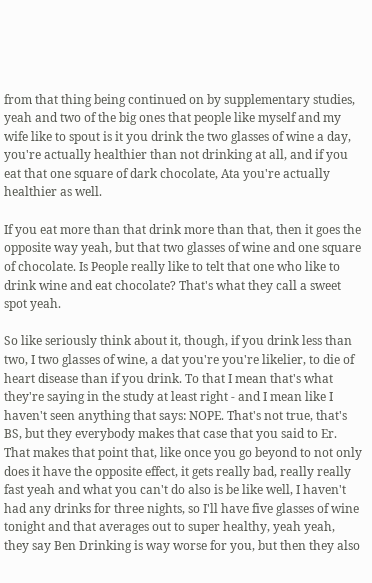from that thing being continued on by supplementary studies, yeah and two of the big ones that people like myself and my wife like to spout is it you drink the two glasses of wine a day, you're actually healthier than not drinking at all, and if you eat that one square of dark chocolate, Ata you're actually healthier as well.

If you eat more than that drink more than that, then it goes the opposite way yeah, but that two glasses of wine and one square of chocolate. Is People really like to telt that one who like to drink wine and eat chocolate? That's what they call a sweet spot yeah.

So like seriously think about it, though, if you drink less than two, I two glasses of wine, a dat you're you're likelier, to die of heart disease than if you drink. To that I mean that's what they're saying in the study at least right - and I mean like I haven't seen anything that says: NOPE. That's not true, that's BS, but they everybody makes that case that you said to Er. That makes that point that, like once you go beyond to not only does it have the opposite effect, it gets really bad, really really fast yeah and what you can't do also is be like well, I haven't had any drinks for three nights, so I'll have five glasses of wine tonight and that averages out to super healthy, yeah yeah, they say Ben Drinking is way worse for you, but then they also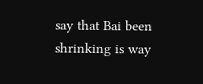say that Bai been shrinking is way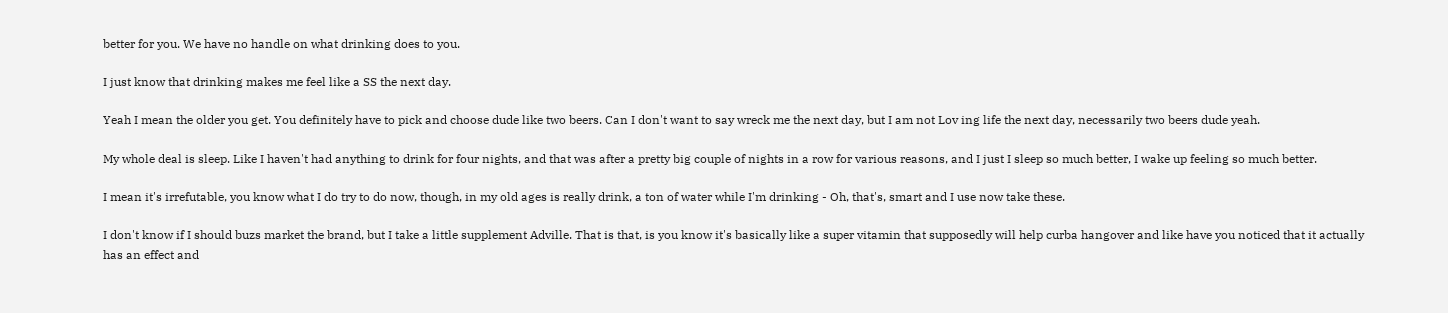better for you. We have no handle on what drinking does to you.

I just know that drinking makes me feel like a SS the next day.

Yeah I mean the older you get. You definitely have to pick and choose dude like two beers. Can I don't want to say wreck me the next day, but I am not Lov ing life the next day, necessarily two beers dude yeah.

My whole deal is sleep. Like I haven't had anything to drink for four nights, and that was after a pretty big couple of nights in a row for various reasons, and I just I sleep so much better, I wake up feeling so much better.

I mean it's irrefutable, you know what I do try to do now, though, in my old ages is really drink, a ton of water while I'm drinking - Oh, that's, smart and I use now take these.

I don't know if I should buzs market the brand, but I take a little supplement Adville. That is that, is you know it's basically like a super vitamin that supposedly will help curba hangover and like have you noticed that it actually has an effect and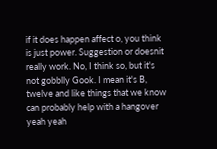if it does happen affect o, you think is just power. Suggestion or doesnit really work. No, I think so, but it's not gobblly Gook. I mean it's B, twelve and like things that we know can probably help with a hangover yeah yeah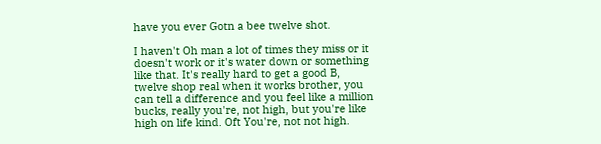have you ever Gotn a bee twelve shot.

I haven't Oh man a lot of times they miss or it doesn't work or it's water down or something like that. It's really hard to get a good B, twelve shop real when it works brother, you can tell a difference and you feel like a million bucks, really you're, not high, but you're like high on life kind. Oft You're, not not high.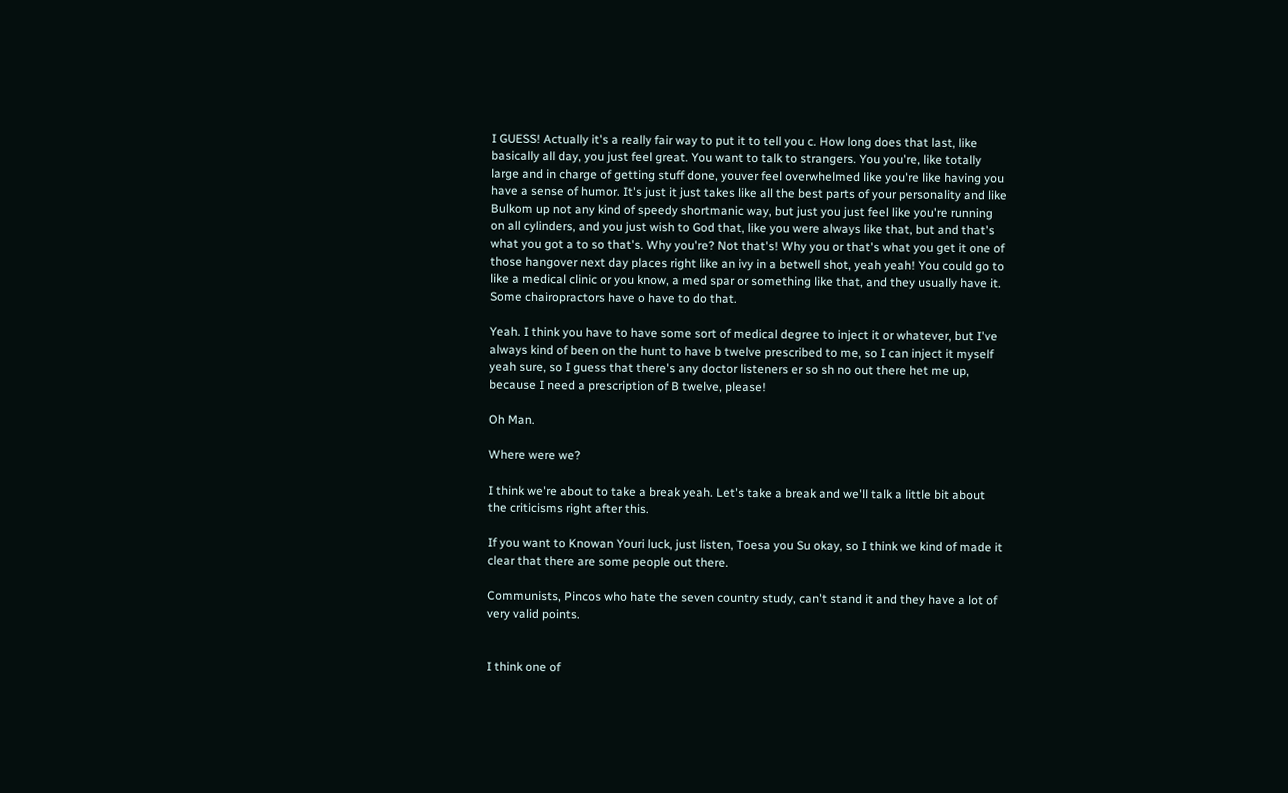I GUESS! Actually it's a really fair way to put it to tell you c. How long does that last, like basically all day, you just feel great. You want to talk to strangers. You you're, like totally large and in charge of getting stuff done, youver feel overwhelmed like you're like having you have a sense of humor. It's just it just takes like all the best parts of your personality and like Bulkom up not any kind of speedy shortmanic way, but just you just feel like you're running on all cylinders, and you just wish to God that, like you were always like that, but and that's what you got a to so that's. Why you're? Not that's! Why you or that's what you get it one of those hangover next day places right like an ivy in a betwell shot, yeah yeah! You could go to like a medical clinic or you know, a med spar or something like that, and they usually have it. Some chairopractors have o have to do that.

Yeah. I think you have to have some sort of medical degree to inject it or whatever, but I've always kind of been on the hunt to have b twelve prescribed to me, so I can inject it myself yeah sure, so I guess that there's any doctor listeners er so sh no out there het me up, because I need a prescription of B twelve, please!

Oh Man.

Where were we?

I think we're about to take a break yeah. Let's take a break and we'll talk a little bit about the criticisms right after this.

If you want to Knowan Youri luck, just listen, Toesa you Su okay, so I think we kind of made it clear that there are some people out there.

Communists, Pincos who hate the seven country study, can't stand it and they have a lot of very valid points.


I think one of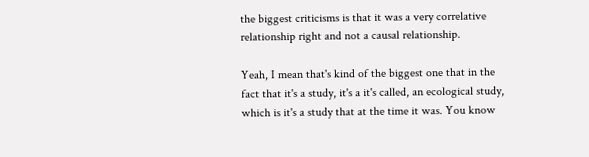the biggest criticisms is that it was a very correlative relationship right and not a causal relationship.

Yeah, I mean that's kind of the biggest one that in the fact that it's a study, it's a it's called, an ecological study, which is it's a study that at the time it was. You know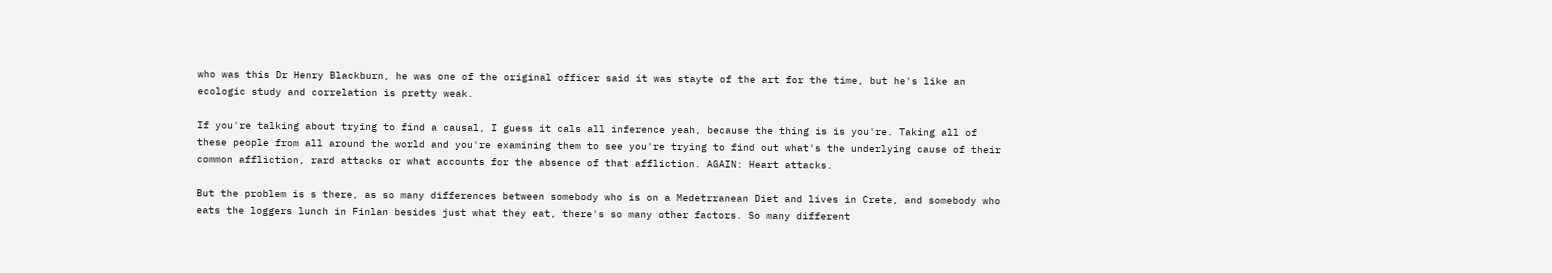who was this Dr Henry Blackburn, he was one of the original officer said it was stayte of the art for the time, but he's like an ecologic study and correlation is pretty weak.

If you're talking about trying to find a causal, I guess it cals all inference yeah, because the thing is is you're. Taking all of these people from all around the world and you're examining them to see you're trying to find out what's the underlying cause of their common affliction, rard attacks or what accounts for the absence of that affliction. AGAIN: Heart attacks.

But the problem is s there, as so many differences between somebody who is on a Medetrranean Diet and lives in Crete, and somebody who eats the loggers lunch in Finlan besides just what they eat, there's so many other factors. So many different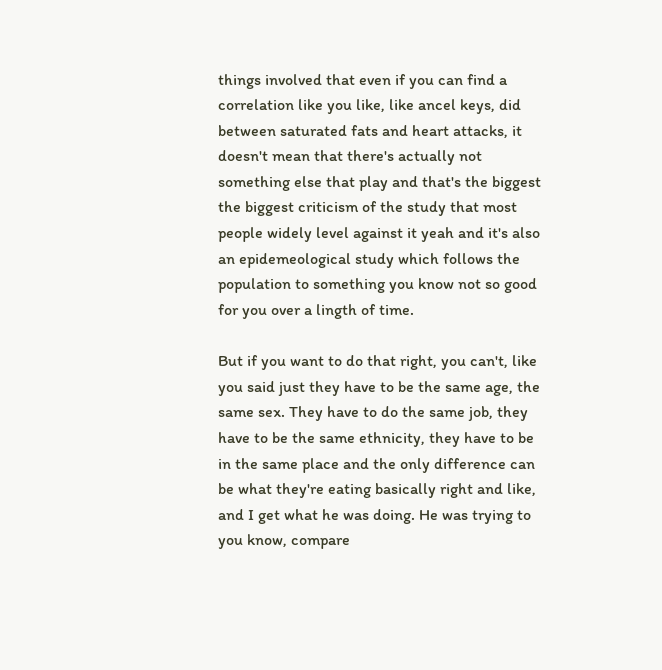things involved that even if you can find a correlation like you like, like ancel keys, did between saturated fats and heart attacks, it doesn't mean that there's actually not something else that play and that's the biggest the biggest criticism of the study that most people widely level against it yeah and it's also an epidemeological study which follows the population to something you know not so good for you over a lingth of time.

But if you want to do that right, you can't, like you said just they have to be the same age, the same sex. They have to do the same job, they have to be the same ethnicity, they have to be in the same place and the only difference can be what they're eating basically right and like, and I get what he was doing. He was trying to you know, compare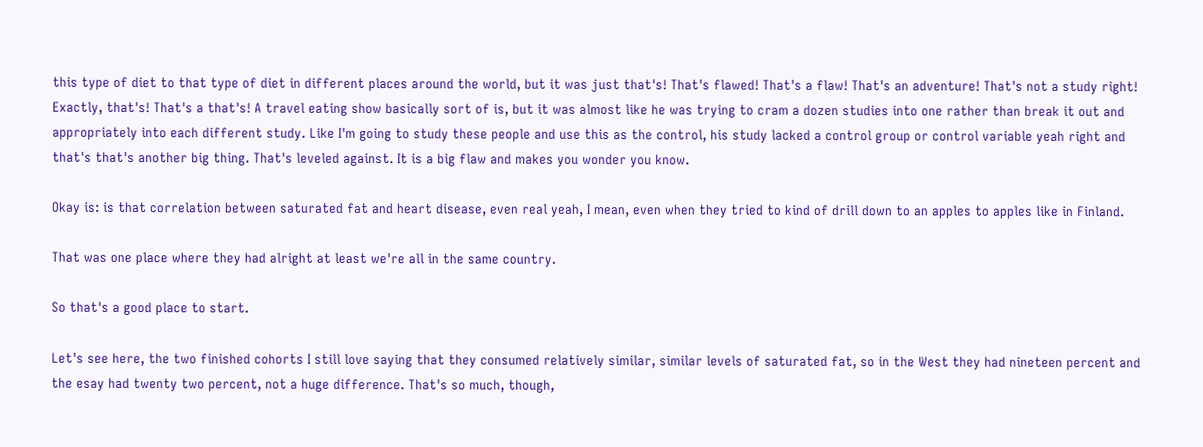this type of diet to that type of diet in different places around the world, but it was just that's! That's flawed! That's a flaw! That's an adventure! That's not a study right! Exactly, that's! That's a that's! A travel eating show basically sort of is, but it was almost like he was trying to cram a dozen studies into one rather than break it out and appropriately into each different study. Like I'm going to study these people and use this as the control, his study lacked a control group or control variable yeah right and that's that's another big thing. That's leveled against. It is a big flaw and makes you wonder you know.

Okay is: is that correlation between saturated fat and heart disease, even real yeah, I mean, even when they tried to kind of drill down to an apples to apples like in Finland.

That was one place where they had alright at least we're all in the same country.

So that's a good place to start.

Let's see here, the two finished cohorts I still love saying that they consumed relatively similar, similar levels of saturated fat, so in the West they had nineteen percent and the esay had twenty two percent, not a huge difference. That's so much, though,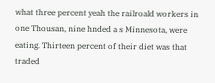what three percent yeah the railroald workers in one Thousan, nine hnded a s Minnesota, were eating. Thirteen percent of their diet was that traded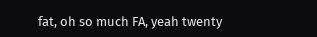fat, oh so much FA, yeah twenty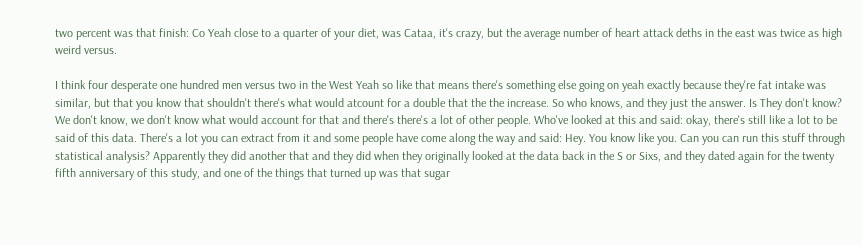two percent was that finish: Co Yeah close to a quarter of your diet, was Cataa, it's crazy, but the average number of heart attack deths in the east was twice as high weird versus.

I think four desperate one hundred men versus two in the West Yeah so like that means there's something else going on yeah exactly because they're fat intake was similar, but that you know that shouldn't there's what would atcount for a double that the the increase. So who knows, and they just the answer. Is They don't know? We don't know, we don't know what would account for that and there's there's a lot of other people. Who've looked at this and said: okay, there's still like a lot to be said of this data. There's a lot you can extract from it and some people have come along the way and said: Hey. You know like you. Can you can run this stuff through statistical analysis? Apparently they did another that and they did when they originally looked at the data back in the S or Sixs, and they dated again for the twenty fifth anniversary of this study, and one of the things that turned up was that sugar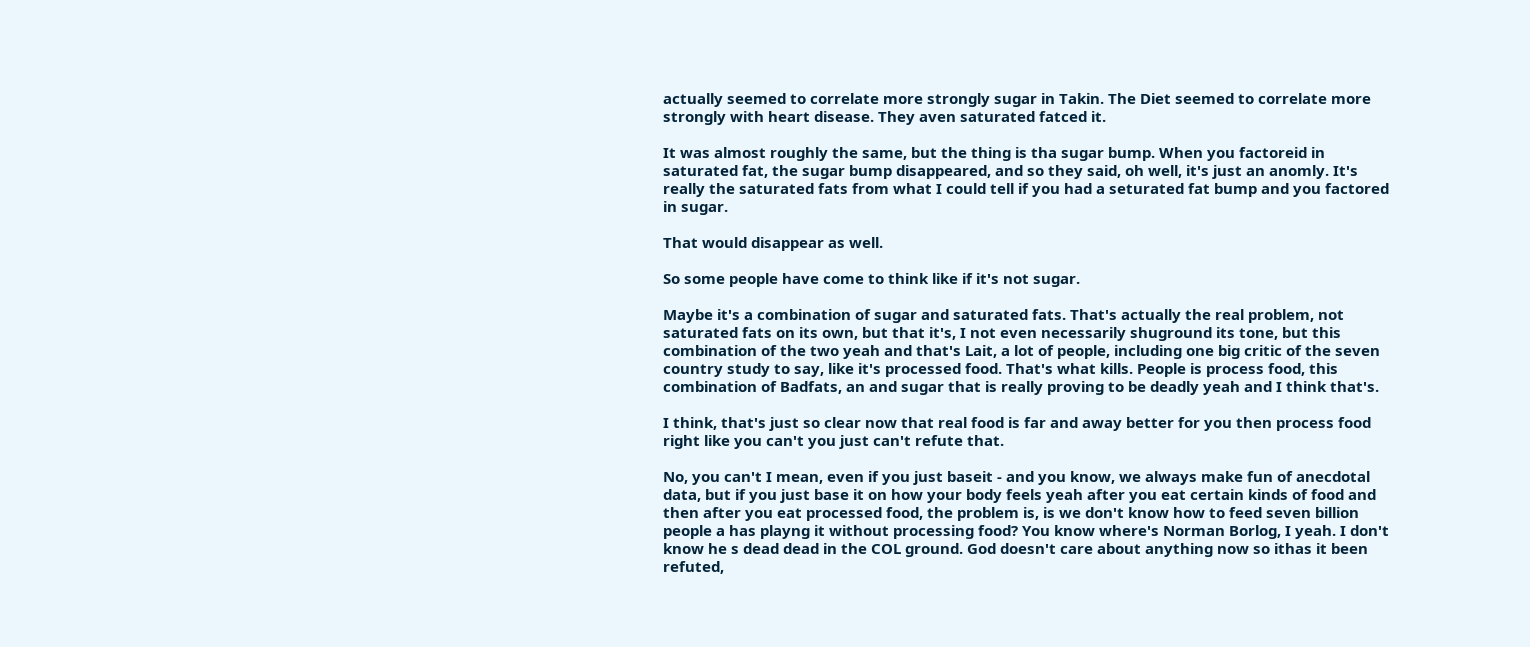actually seemed to correlate more strongly sugar in Takin. The Diet seemed to correlate more strongly with heart disease. They aven saturated fatced it.

It was almost roughly the same, but the thing is tha sugar bump. When you factoreid in saturated fat, the sugar bump disappeared, and so they said, oh well, it's just an anomly. It's really the saturated fats from what I could tell if you had a seturated fat bump and you factored in sugar.

That would disappear as well.

So some people have come to think like if it's not sugar.

Maybe it's a combination of sugar and saturated fats. That's actually the real problem, not saturated fats on its own, but that it's, I not even necessarily shuground its tone, but this combination of the two yeah and that's Lait, a lot of people, including one big critic of the seven country study to say, like it's processed food. That's what kills. People is process food, this combination of Badfats, an and sugar that is really proving to be deadly yeah and I think that's.

I think, that's just so clear now that real food is far and away better for you then process food right like you can't you just can't refute that.

No, you can't I mean, even if you just baseit - and you know, we always make fun of anecdotal data, but if you just base it on how your body feels yeah after you eat certain kinds of food and then after you eat processed food, the problem is, is we don't know how to feed seven billion people a has playng it without processing food? You know where's Norman Borlog, I yeah. I don't know he s dead dead in the COL ground. God doesn't care about anything now so ithas it been refuted,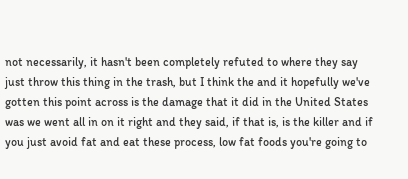not necessarily, it hasn't been completely refuted to where they say just throw this thing in the trash, but I think the and it hopefully we've gotten this point across is the damage that it did in the United States was we went all in on it right and they said, if that is, is the killer and if you just avoid fat and eat these process, low fat foods you're going to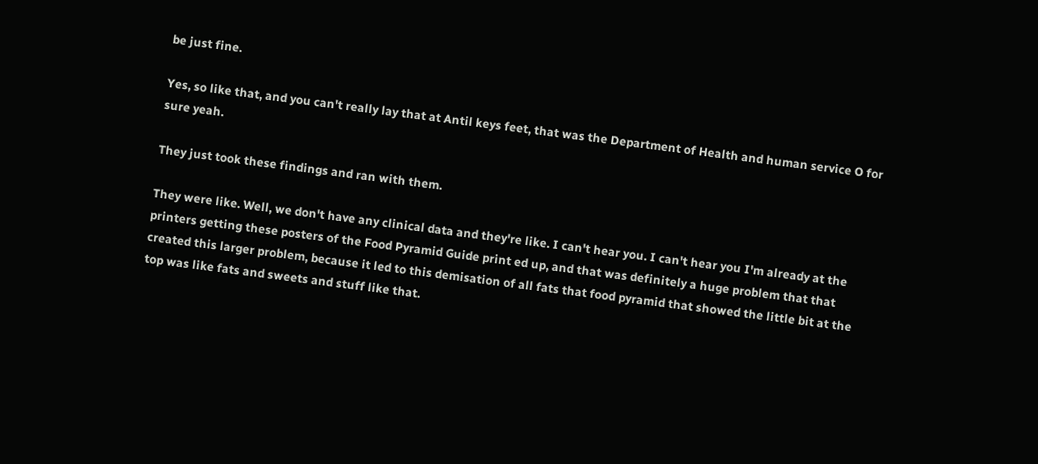be just fine.

Yes, so like that, and you can't really lay that at Antil keys feet, that was the Department of Health and human service O for sure yeah.

They just took these findings and ran with them.

They were like. Well, we don't have any clinical data and they're like. I can't hear you. I can't hear you I'm already at the printers getting these posters of the Food Pyramid Guide print ed up, and that was definitely a huge problem that that created this larger problem, because it led to this demisation of all fats that food pyramid that showed the little bit at the top was like fats and sweets and stuff like that.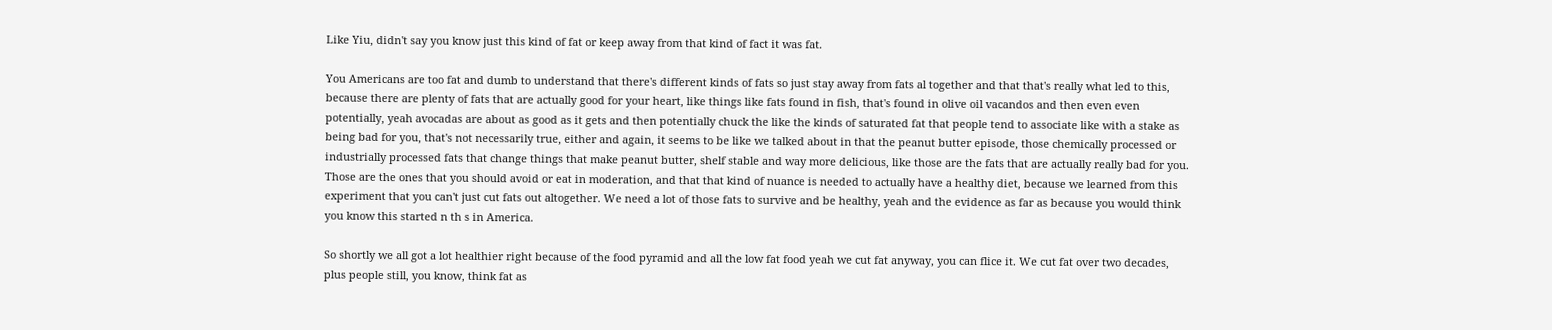Like Yiu, didn't say you know just this kind of fat or keep away from that kind of fact it was fat.

You Americans are too fat and dumb to understand that there's different kinds of fats so just stay away from fats al together and that that's really what led to this, because there are plenty of fats that are actually good for your heart, like things like fats found in fish, that's found in olive oil vacandos and then even even potentially, yeah avocadas are about as good as it gets and then potentially chuck the like the kinds of saturated fat that people tend to associate like with a stake as being bad for you, that's not necessarily true, either and again, it seems to be like we talked about in that the peanut butter episode, those chemically processed or industrially processed fats that change things that make peanut butter, shelf stable and way more delicious, like those are the fats that are actually really bad for you. Those are the ones that you should avoid or eat in moderation, and that that kind of nuance is needed to actually have a healthy diet, because we learned from this experiment that you can't just cut fats out altogether. We need a lot of those fats to survive and be healthy, yeah and the evidence as far as because you would think you know this started n th s in America.

So shortly we all got a lot healthier right because of the food pyramid and all the low fat food yeah we cut fat anyway, you can flice it. We cut fat over two decades, plus people still, you know, think fat as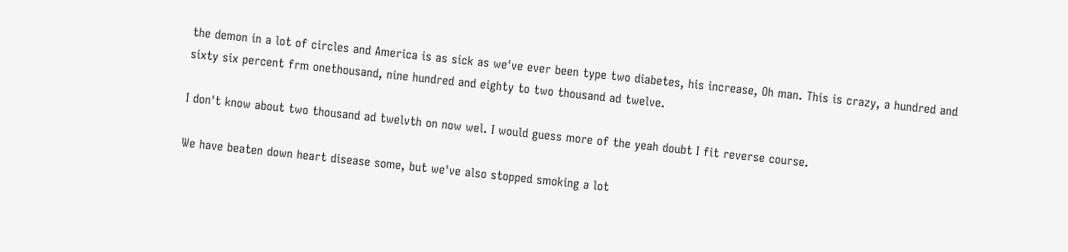the demon in a lot of circles and America is as sick as we've ever been type two diabetes, his increase, Oh man. This is crazy, a hundred and sixty six percent frm onethousand, nine hundred and eighty to two thousand ad twelve.

I don't know about two thousand ad twelvth on now wel. I would guess more of the yeah doubt I fit reverse course.

We have beaten down heart disease some, but we've also stopped smoking a lot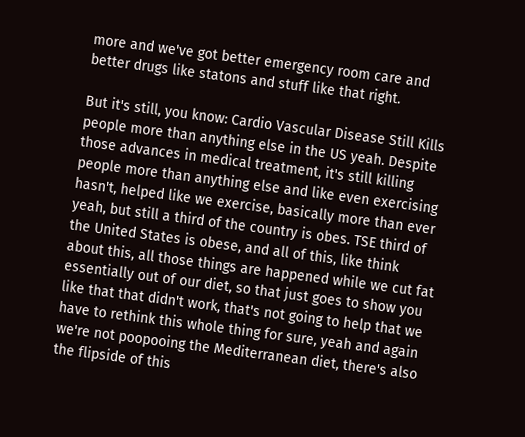more and we've got better emergency room care and better drugs like statons and stuff like that right.

But it's still, you know: Cardio Vascular Disease Still Kills people more than anything else in the US yeah. Despite those advances in medical treatment, it's still killing people more than anything else and like even exercising hasn't, helped like we exercise, basically more than ever yeah, but still a third of the country is obes. TSE third of the United States is obese, and all of this, like think about this, all those things are happened while we cut fat essentially out of our diet, so that just goes to show you like that that didn't work, that's not going to help that we have to rethink this whole thing for sure, yeah and again we're not poopooing the Mediterranean diet, there's also the flipside of this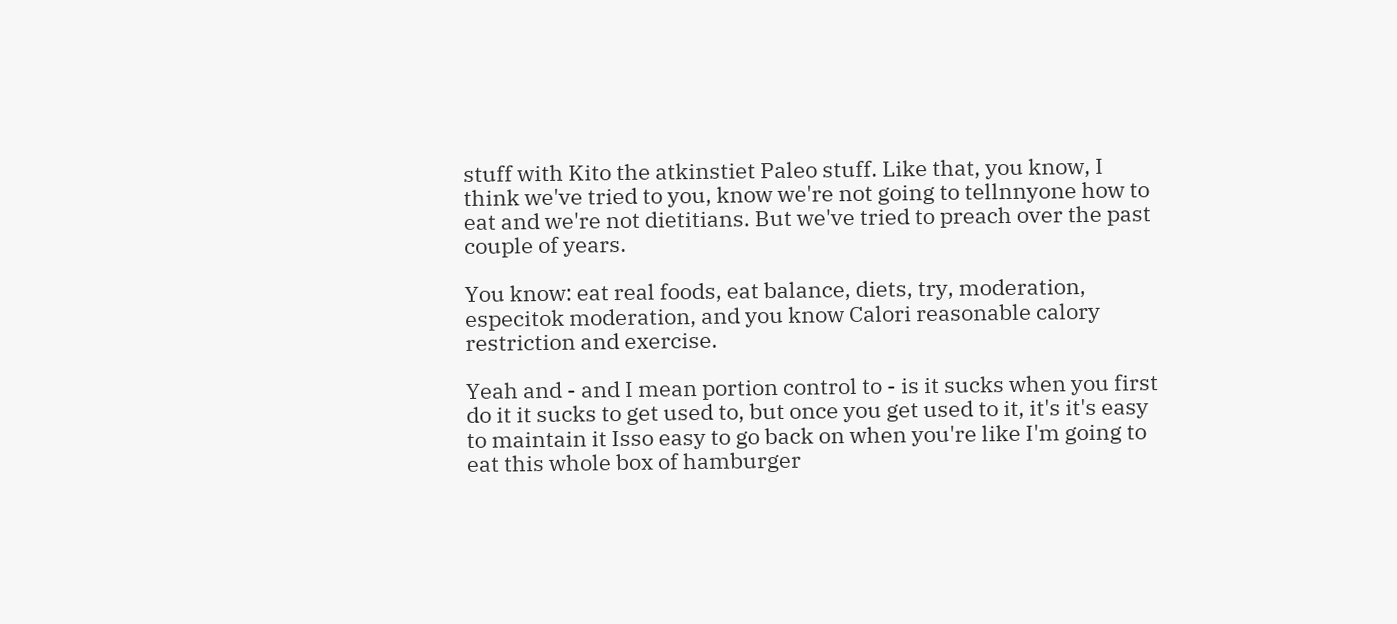stuff with Kito the atkinstiet Paleo stuff. Like that, you know, I think we've tried to you, know we're not going to tellnnyone how to eat and we're not dietitians. But we've tried to preach over the past couple of years.

You know: eat real foods, eat balance, diets, try, moderation, especitok moderation, and you know Calori reasonable calory restriction and exercise.

Yeah and - and I mean portion control to - is it sucks when you first do it it sucks to get used to, but once you get used to it, it's it's easy to maintain it Isso easy to go back on when you're like I'm going to eat this whole box of hamburger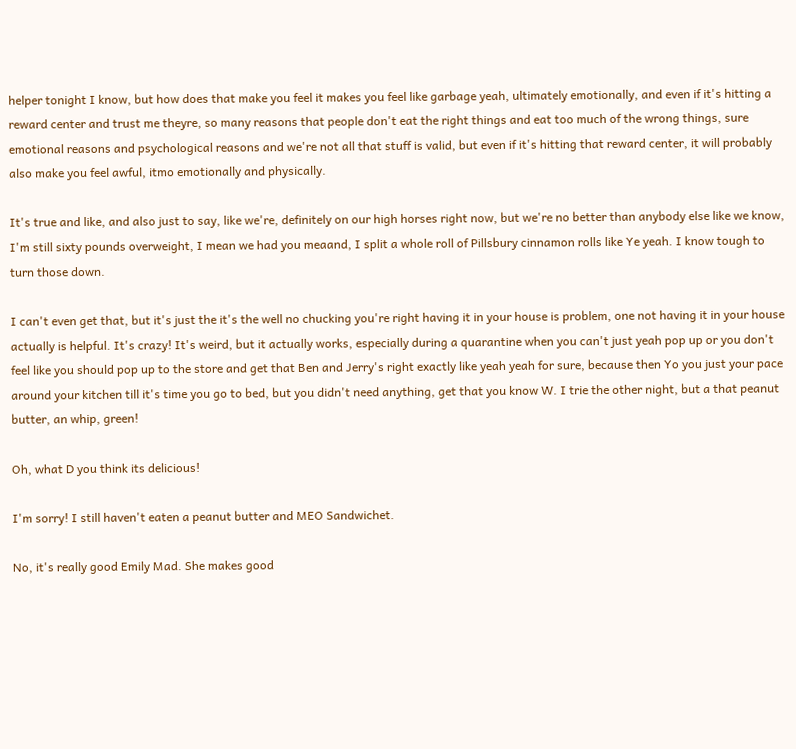helper tonight I know, but how does that make you feel it makes you feel like garbage yeah, ultimately emotionally, and even if it's hitting a reward center and trust me theyre, so many reasons that people don't eat the right things and eat too much of the wrong things, sure emotional reasons and psychological reasons and we're not all that stuff is valid, but even if it's hitting that reward center, it will probably also make you feel awful, itmo emotionally and physically.

It's true and like, and also just to say, like we're, definitely on our high horses right now, but we're no better than anybody else like we know, I'm still sixty pounds overweight, I mean we had you meaand, I split a whole roll of Pillsbury cinnamon rolls like Ye yeah. I know tough to turn those down.

I can't even get that, but it's just the it's the well no chucking you're right having it in your house is problem, one not having it in your house actually is helpful. It's crazy! It's weird, but it actually works, especially during a quarantine when you can't just yeah pop up or you don't feel like you should pop up to the store and get that Ben and Jerry's right exactly like yeah yeah for sure, because then Yo you just your pace around your kitchen till it's time you go to bed, but you didn't need anything, get that you know W. I trie the other night, but a that peanut butter, an whip, green!

Oh, what D you think its delicious!

I'm sorry! I still haven't eaten a peanut butter and MEO Sandwichet.

No, it's really good Emily Mad. She makes good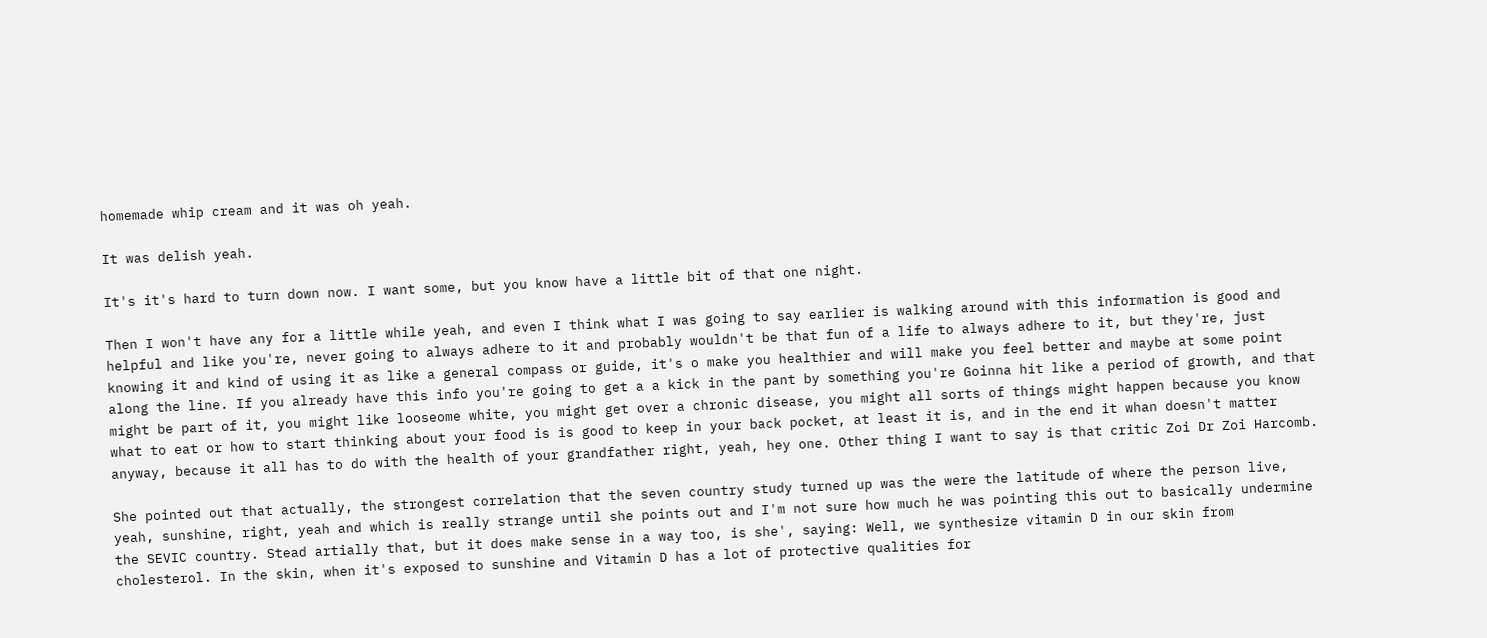homemade whip cream and it was oh yeah.

It was delish yeah.

It's it's hard to turn down now. I want some, but you know have a little bit of that one night.

Then I won't have any for a little while yeah, and even I think what I was going to say earlier is walking around with this information is good and helpful and like you're, never going to always adhere to it and probably wouldn't be that fun of a life to always adhere to it, but they're, just knowing it and kind of using it as like a general compass or guide, it's o make you healthier and will make you feel better and maybe at some point along the line. If you already have this info you're going to get a a kick in the pant by something you're Goinna hit like a period of growth, and that might be part of it, you might like looseome white, you might get over a chronic disease, you might all sorts of things might happen because you know what to eat or how to start thinking about your food is is good to keep in your back pocket, at least it is, and in the end it whan doesn't matter anyway, because it all has to do with the health of your grandfather right, yeah, hey one. Other thing I want to say is that critic Zoi Dr Zoi Harcomb.

She pointed out that actually, the strongest correlation that the seven country study turned up was the were the latitude of where the person live, yeah, sunshine, right, yeah and which is really strange until she points out and I'm not sure how much he was pointing this out to basically undermine the SEVIC country. Stead artially that, but it does make sense in a way too, is she', saying: Well, we synthesize vitamin D in our skin from cholesterol. In the skin, when it's exposed to sunshine and Vitamin D has a lot of protective qualities for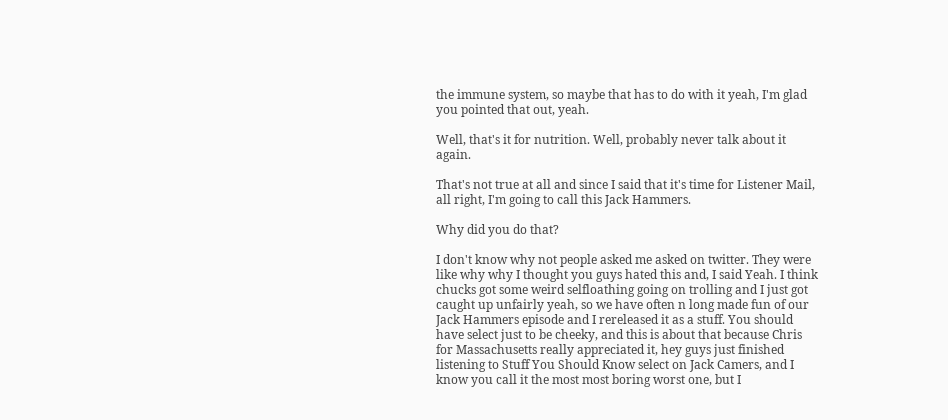the immune system, so maybe that has to do with it yeah, I'm glad you pointed that out, yeah.

Well, that's it for nutrition. Well, probably never talk about it again.

That's not true at all and since I said that it's time for Listener Mail, all right, I'm going to call this Jack Hammers.

Why did you do that?

I don't know why not people asked me asked on twitter. They were like why why I thought you guys hated this and, I said Yeah. I think chucks got some weird selfloathing going on trolling and I just got caught up unfairly yeah, so we have often n long made fun of our Jack Hammers episode and I rereleased it as a stuff. You should have select just to be cheeky, and this is about that because Chris for Massachusetts really appreciated it, hey guys just finished listening to Stuff You Should Know select on Jack Camers, and I know you call it the most most boring worst one, but I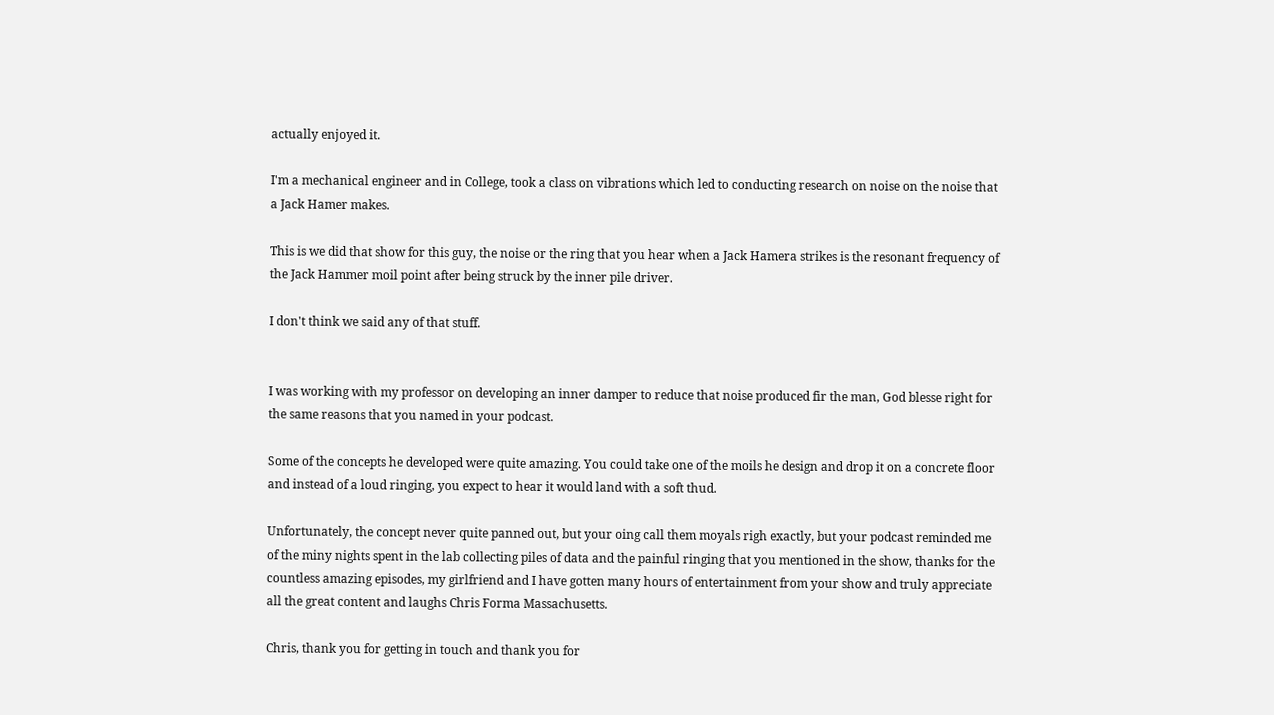actually enjoyed it.

I'm a mechanical engineer and in College, took a class on vibrations which led to conducting research on noise on the noise that a Jack Hamer makes.

This is we did that show for this guy, the noise or the ring that you hear when a Jack Hamera strikes is the resonant frequency of the Jack Hammer moil point after being struck by the inner pile driver.

I don't think we said any of that stuff.


I was working with my professor on developing an inner damper to reduce that noise produced fir the man, God blesse right for the same reasons that you named in your podcast.

Some of the concepts he developed were quite amazing. You could take one of the moils he design and drop it on a concrete floor and instead of a loud ringing, you expect to hear it would land with a soft thud.

Unfortunately, the concept never quite panned out, but your oing call them moyals righ exactly, but your podcast reminded me of the miny nights spent in the lab collecting piles of data and the painful ringing that you mentioned in the show, thanks for the countless amazing episodes, my girlfriend and I have gotten many hours of entertainment from your show and truly appreciate all the great content and laughs Chris Forma Massachusetts.

Chris, thank you for getting in touch and thank you for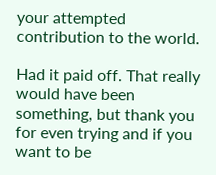your attempted contribution to the world.

Had it paid off. That really would have been something, but thank you for even trying and if you want to be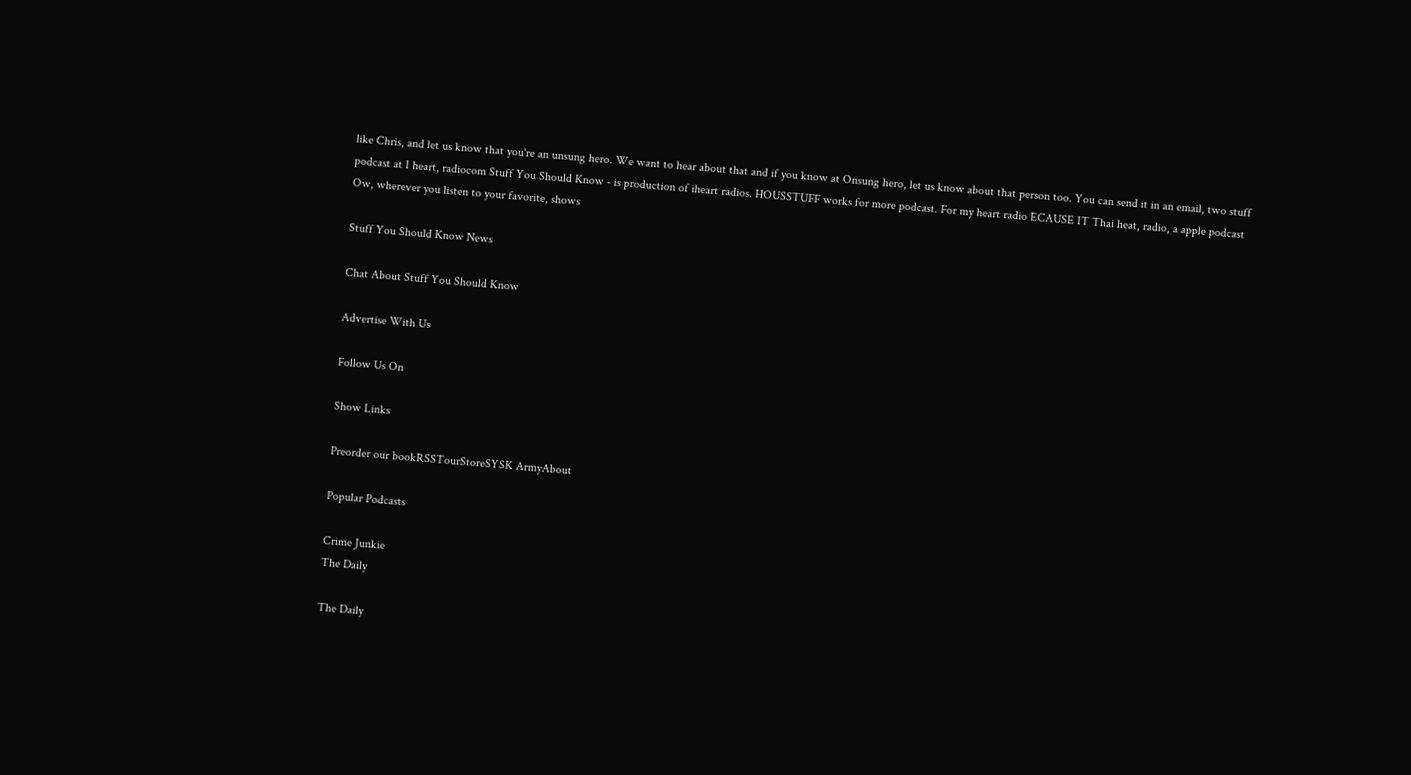like Chris, and let us know that you're an unsung hero. We want to hear about that and if you know at Onsung hero, let us know about that person too. You can send it in an email, two stuff podcast at I heart, radiocom Stuff You Should Know - is production of iheart radios. HOUSSTUFF works for more podcast. For my heart radio ECAUSE IT Thai heat, radio, a apple podcast Ow, wherever you listen to your favorite, shows

Stuff You Should Know News

Chat About Stuff You Should Know

Advertise With Us

Follow Us On

Show Links

Preorder our bookRSSTourStoreSYSK ArmyAbout

Popular Podcasts

Crime Junkie
The Daily

The Daily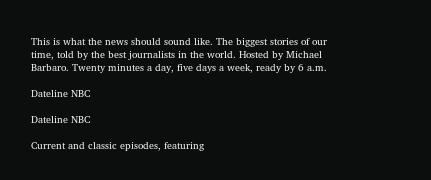This is what the news should sound like. The biggest stories of our time, told by the best journalists in the world. Hosted by Michael Barbaro. Twenty minutes a day, five days a week, ready by 6 a.m.

Dateline NBC

Dateline NBC

Current and classic episodes, featuring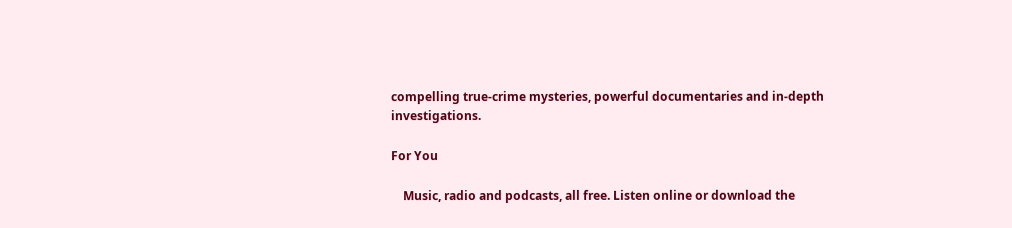compelling true-crime mysteries, powerful documentaries and in-depth investigations.

For You

    Music, radio and podcasts, all free. Listen online or download the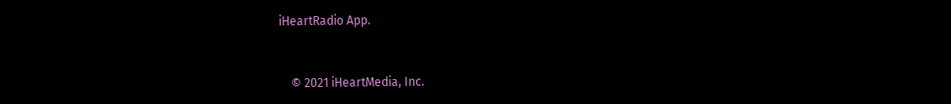iHeartRadio App.


    © 2021 iHeartMedia, Inc.